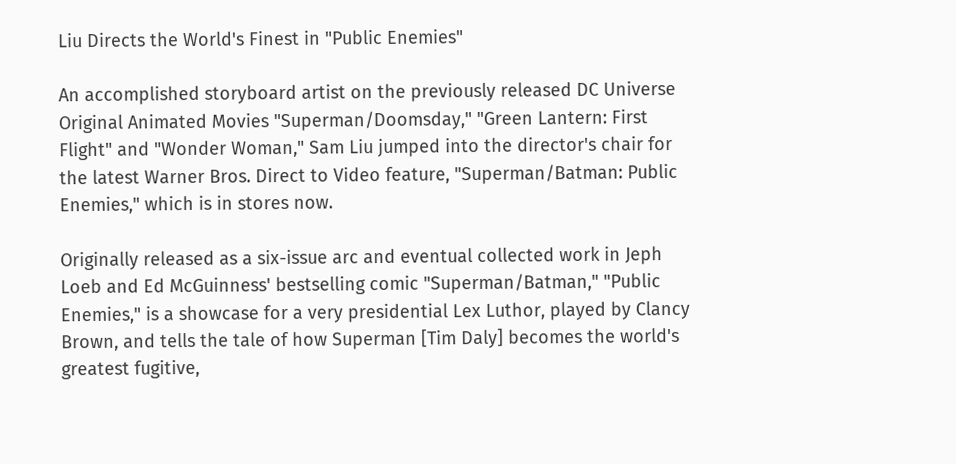Liu Directs the World's Finest in "Public Enemies"

An accomplished storyboard artist on the previously released DC Universe Original Animated Movies "Superman/Doomsday," "Green Lantern: First Flight" and "Wonder Woman," Sam Liu jumped into the director's chair for the latest Warner Bros. Direct to Video feature, "Superman/Batman: Public Enemies," which is in stores now.

Originally released as a six-issue arc and eventual collected work in Jeph Loeb and Ed McGuinness' bestselling comic "Superman/Batman," "Public Enemies," is a showcase for a very presidential Lex Luthor, played by Clancy Brown, and tells the tale of how Superman [Tim Daly] becomes the world's greatest fugitive,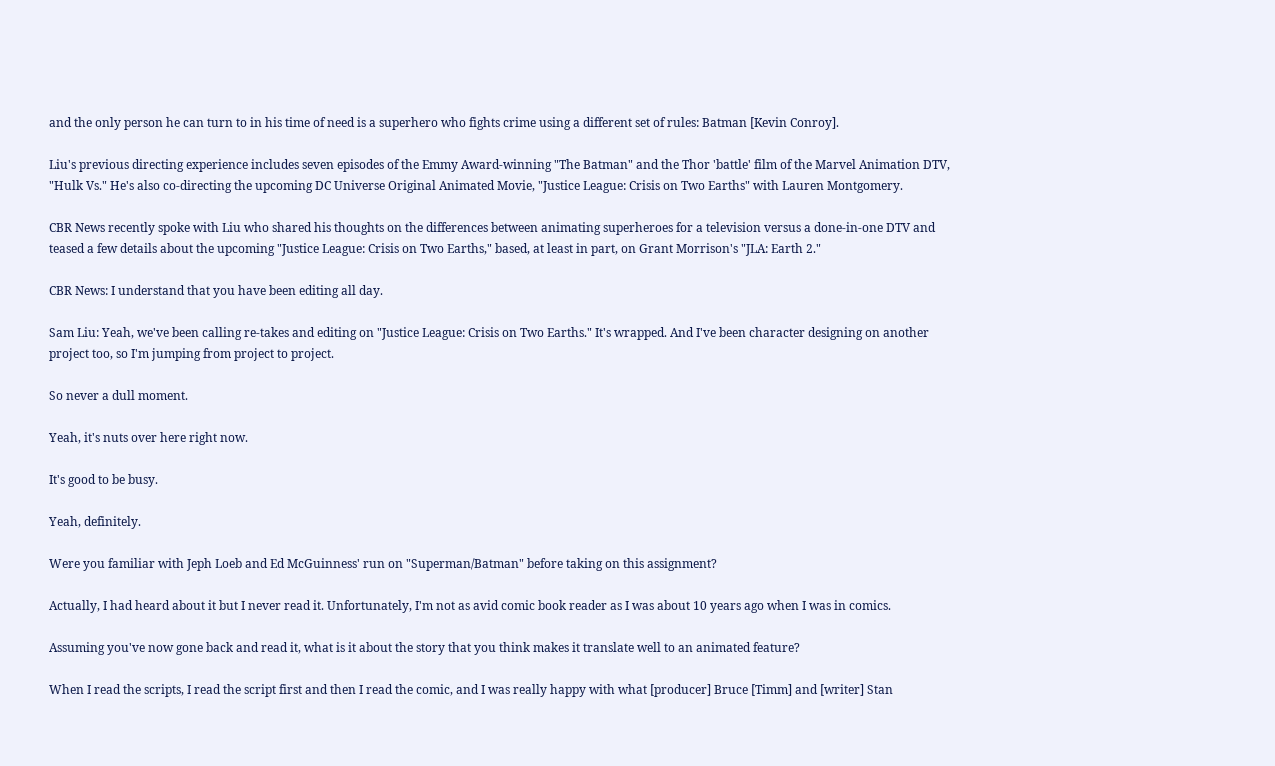and the only person he can turn to in his time of need is a superhero who fights crime using a different set of rules: Batman [Kevin Conroy].

Liu's previous directing experience includes seven episodes of the Emmy Award-winning "The Batman" and the Thor 'battle' film of the Marvel Animation DTV, "Hulk Vs." He's also co-directing the upcoming DC Universe Original Animated Movie, "Justice League: Crisis on Two Earths" with Lauren Montgomery.

CBR News recently spoke with Liu who shared his thoughts on the differences between animating superheroes for a television versus a done-in-one DTV and teased a few details about the upcoming "Justice League: Crisis on Two Earths," based, at least in part, on Grant Morrison's "JLA: Earth 2."

CBR News: I understand that you have been editing all day.

Sam Liu: Yeah, we've been calling re-takes and editing on "Justice League: Crisis on Two Earths." It's wrapped. And I've been character designing on another project too, so I'm jumping from project to project.

So never a dull moment.

Yeah, it's nuts over here right now.

It's good to be busy.

Yeah, definitely.

Were you familiar with Jeph Loeb and Ed McGuinness' run on "Superman/Batman" before taking on this assignment?

Actually, I had heard about it but I never read it. Unfortunately, I'm not as avid comic book reader as I was about 10 years ago when I was in comics.

Assuming you've now gone back and read it, what is it about the story that you think makes it translate well to an animated feature?

When I read the scripts, I read the script first and then I read the comic, and I was really happy with what [producer] Bruce [Timm] and [writer] Stan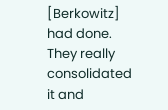[Berkowitz] had done. They really consolidated it and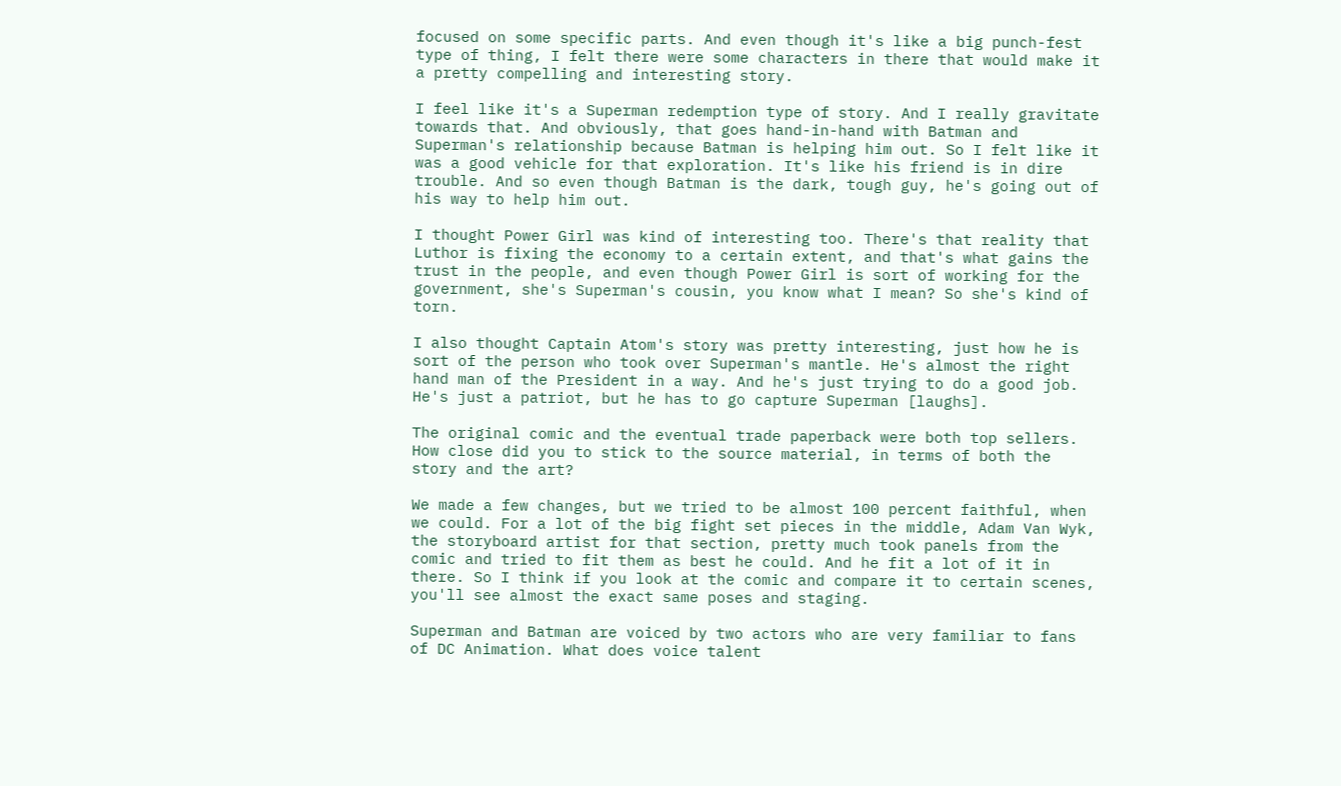focused on some specific parts. And even though it's like a big punch-fest type of thing, I felt there were some characters in there that would make it a pretty compelling and interesting story.

I feel like it's a Superman redemption type of story. And I really gravitate towards that. And obviously, that goes hand-in-hand with Batman and Superman's relationship because Batman is helping him out. So I felt like it was a good vehicle for that exploration. It's like his friend is in dire trouble. And so even though Batman is the dark, tough guy, he's going out of his way to help him out.

I thought Power Girl was kind of interesting too. There's that reality that Luthor is fixing the economy to a certain extent, and that's what gains the trust in the people, and even though Power Girl is sort of working for the government, she's Superman's cousin, you know what I mean? So she's kind of torn.

I also thought Captain Atom's story was pretty interesting, just how he is sort of the person who took over Superman's mantle. He's almost the right hand man of the President in a way. And he's just trying to do a good job. He's just a patriot, but he has to go capture Superman [laughs].

The original comic and the eventual trade paperback were both top sellers. How close did you to stick to the source material, in terms of both the story and the art?

We made a few changes, but we tried to be almost 100 percent faithful, when we could. For a lot of the big fight set pieces in the middle, Adam Van Wyk, the storyboard artist for that section, pretty much took panels from the comic and tried to fit them as best he could. And he fit a lot of it in there. So I think if you look at the comic and compare it to certain scenes, you'll see almost the exact same poses and staging.

Superman and Batman are voiced by two actors who are very familiar to fans of DC Animation. What does voice talent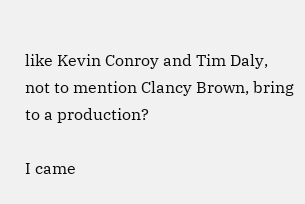like Kevin Conroy and Tim Daly, not to mention Clancy Brown, bring to a production?

I came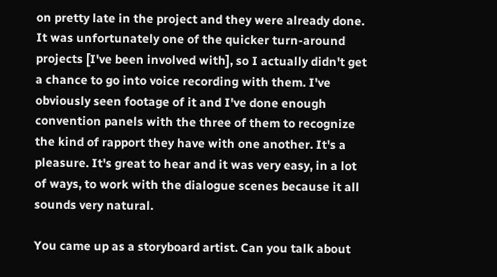on pretty late in the project and they were already done. It was unfortunately one of the quicker turn-around projects [I've been involved with], so I actually didn't get a chance to go into voice recording with them. I've obviously seen footage of it and I've done enough convention panels with the three of them to recognize the kind of rapport they have with one another. It's a pleasure. It's great to hear and it was very easy, in a lot of ways, to work with the dialogue scenes because it all sounds very natural.

You came up as a storyboard artist. Can you talk about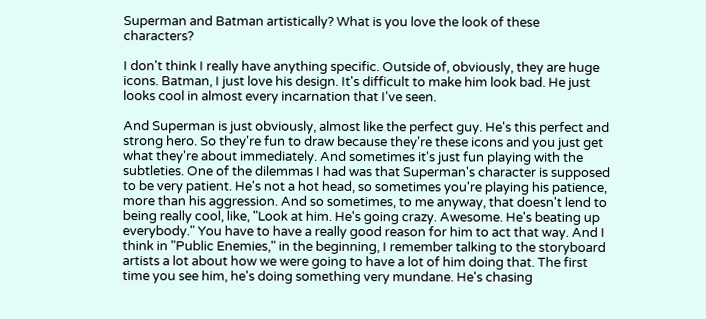Superman and Batman artistically? What is you love the look of these characters?

I don't think I really have anything specific. Outside of, obviously, they are huge icons. Batman, I just love his design. It's difficult to make him look bad. He just looks cool in almost every incarnation that I've seen.

And Superman is just obviously, almost like the perfect guy. He's this perfect and strong hero. So they're fun to draw because they're these icons and you just get what they're about immediately. And sometimes it's just fun playing with the subtleties. One of the dilemmas I had was that Superman's character is supposed to be very patient. He's not a hot head, so sometimes you're playing his patience, more than his aggression. And so sometimes, to me anyway, that doesn't lend to being really cool, like, "Look at him. He's going crazy. Awesome. He's beating up everybody." You have to have a really good reason for him to act that way. And I think in "Public Enemies," in the beginning, I remember talking to the storyboard artists a lot about how we were going to have a lot of him doing that. The first time you see him, he's doing something very mundane. He's chasing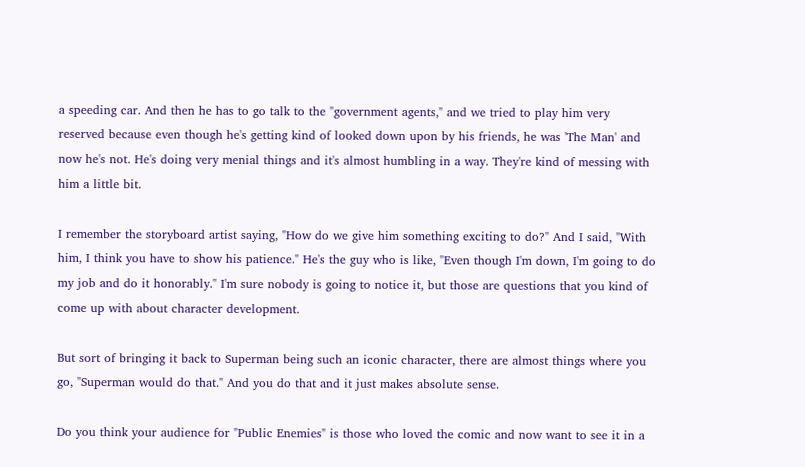a speeding car. And then he has to go talk to the "government agents," and we tried to play him very reserved because even though he's getting kind of looked down upon by his friends, he was 'The Man' and now he's not. He's doing very menial things and it's almost humbling in a way. They're kind of messing with him a little bit.

I remember the storyboard artist saying, "How do we give him something exciting to do?" And I said, "With him, I think you have to show his patience." He's the guy who is like, "Even though I'm down, I'm going to do my job and do it honorably." I'm sure nobody is going to notice it, but those are questions that you kind of come up with about character development.

But sort of bringing it back to Superman being such an iconic character, there are almost things where you go, "Superman would do that." And you do that and it just makes absolute sense.

Do you think your audience for "Public Enemies" is those who loved the comic and now want to see it in a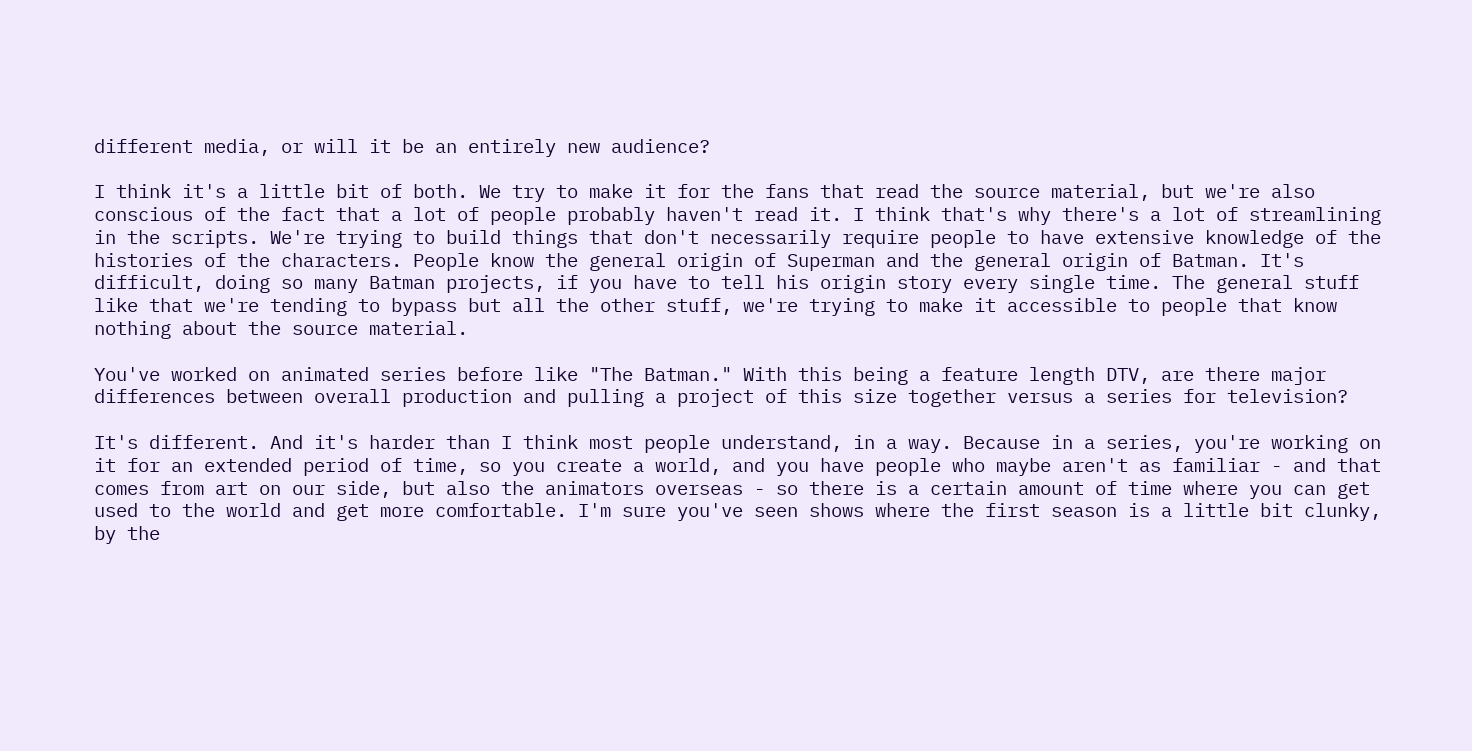different media, or will it be an entirely new audience?

I think it's a little bit of both. We try to make it for the fans that read the source material, but we're also conscious of the fact that a lot of people probably haven't read it. I think that's why there's a lot of streamlining in the scripts. We're trying to build things that don't necessarily require people to have extensive knowledge of the histories of the characters. People know the general origin of Superman and the general origin of Batman. It's difficult, doing so many Batman projects, if you have to tell his origin story every single time. The general stuff like that we're tending to bypass but all the other stuff, we're trying to make it accessible to people that know nothing about the source material.

You've worked on animated series before like "The Batman." With this being a feature length DTV, are there major differences between overall production and pulling a project of this size together versus a series for television?

It's different. And it's harder than I think most people understand, in a way. Because in a series, you're working on it for an extended period of time, so you create a world, and you have people who maybe aren't as familiar - and that comes from art on our side, but also the animators overseas - so there is a certain amount of time where you can get used to the world and get more comfortable. I'm sure you've seen shows where the first season is a little bit clunky, by the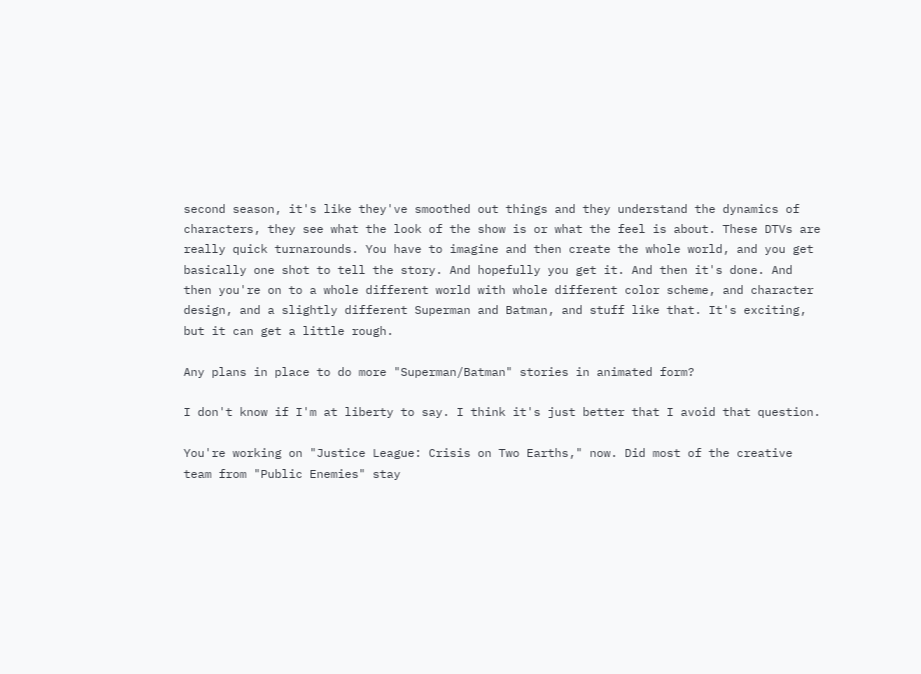second season, it's like they've smoothed out things and they understand the dynamics of characters, they see what the look of the show is or what the feel is about. These DTVs are really quick turnarounds. You have to imagine and then create the whole world, and you get basically one shot to tell the story. And hopefully you get it. And then it's done. And then you're on to a whole different world with whole different color scheme, and character design, and a slightly different Superman and Batman, and stuff like that. It's exciting, but it can get a little rough.

Any plans in place to do more "Superman/Batman" stories in animated form?

I don't know if I'm at liberty to say. I think it's just better that I avoid that question.

You're working on "Justice League: Crisis on Two Earths," now. Did most of the creative team from "Public Enemies" stay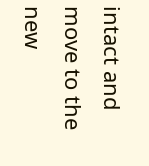intact and move to the new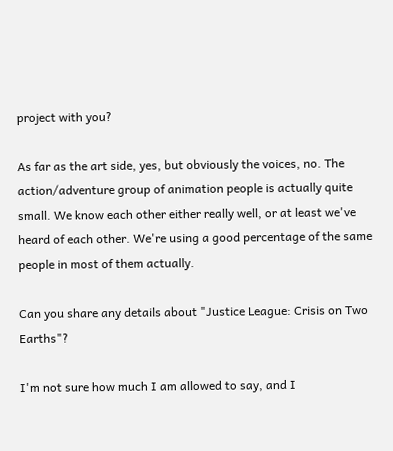project with you?

As far as the art side, yes, but obviously the voices, no. The action/adventure group of animation people is actually quite small. We know each other either really well, or at least we've heard of each other. We're using a good percentage of the same people in most of them actually.

Can you share any details about "Justice League: Crisis on Two Earths"?

I'm not sure how much I am allowed to say, and I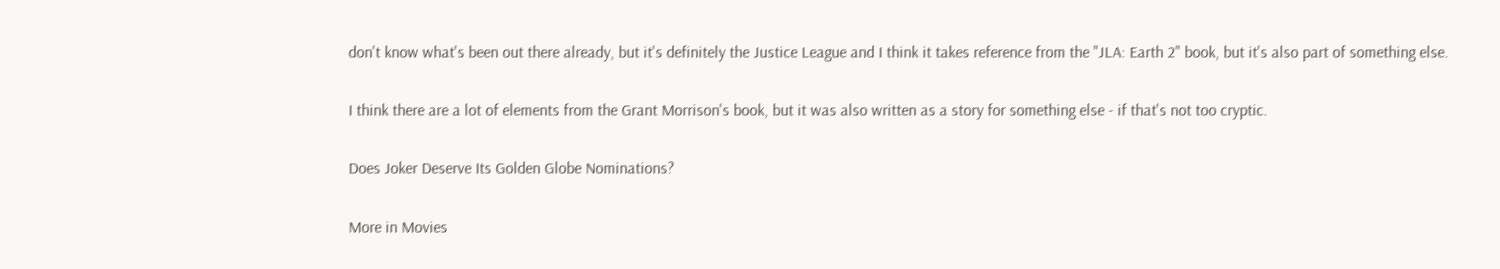don't know what's been out there already, but it's definitely the Justice League and I think it takes reference from the "JLA: Earth 2" book, but it's also part of something else.

I think there are a lot of elements from the Grant Morrison's book, but it was also written as a story for something else - if that's not too cryptic.

Does Joker Deserve Its Golden Globe Nominations?

More in Movies